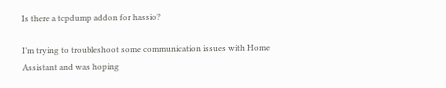Is there a tcpdump addon for hassio?

I’m trying to troubleshoot some communication issues with Home Assistant and was hoping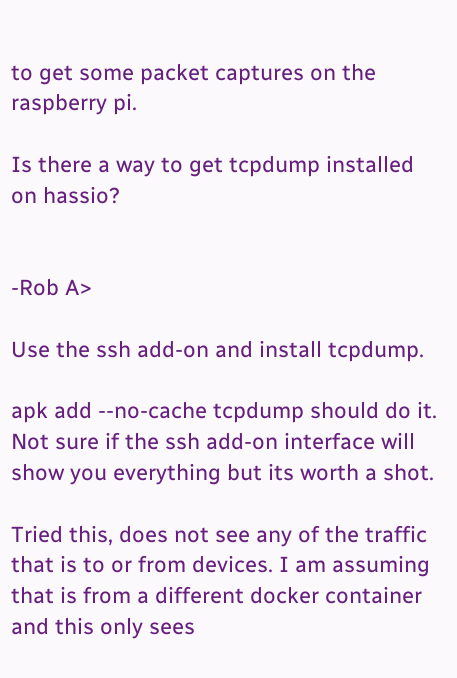to get some packet captures on the raspberry pi.

Is there a way to get tcpdump installed on hassio?


-Rob A>

Use the ssh add-on and install tcpdump.

apk add --no-cache tcpdump should do it. Not sure if the ssh add-on interface will show you everything but its worth a shot.

Tried this, does not see any of the traffic that is to or from devices. I am assuming that is from a different docker container and this only sees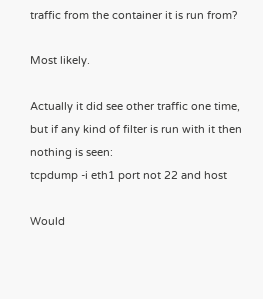traffic from the container it is run from?

Most likely.

Actually it did see other traffic one time, but if any kind of filter is run with it then nothing is seen:
tcpdump -i eth1 port not 22 and host

Would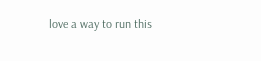love a way to run this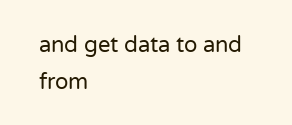and get data to and from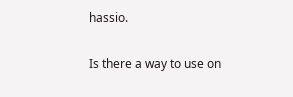hassio.

Is there a way to use on